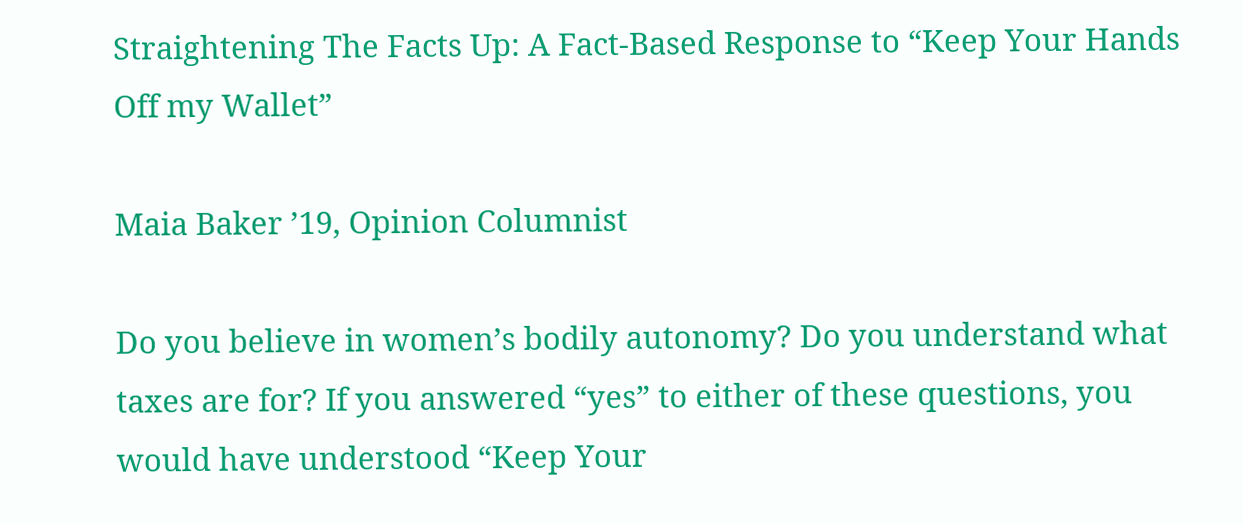Straightening The Facts Up: A Fact-Based Response to “Keep Your Hands Off my Wallet”

Maia Baker ’19, Opinion Columnist

Do you believe in women’s bodily autonomy? Do you understand what taxes are for? If you answered “yes” to either of these questions, you would have understood “Keep Your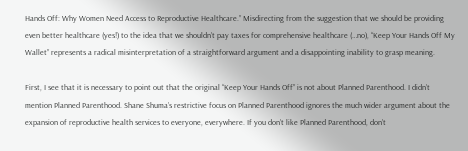Hands Off: Why Women Need Access to Reproductive Healthcare.” Misdirecting from the suggestion that we should be providing even better healthcare (yes!) to the idea that we shouldn’t pay taxes for comprehensive healthcare (…no), “Keep Your Hands Off My Wallet” represents a radical misinterpretation of a straightforward argument and a disappointing inability to grasp meaning.

First, I see that it is necessary to point out that the original “Keep Your Hands Off” is not about Planned Parenthood. I didn’t mention Planned Parenthood. Shane Shuma’s restrictive focus on Planned Parenthood ignores the much wider argument about the expansion of reproductive health services to everyone, everywhere. If you don’t like Planned Parenthood, don’t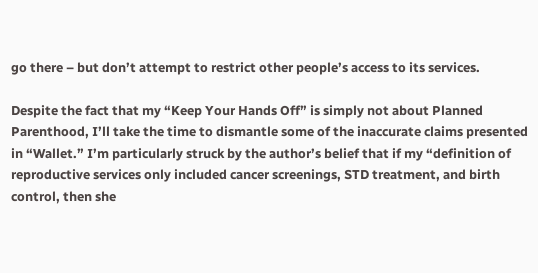go there – but don’t attempt to restrict other people’s access to its services.

Despite the fact that my “Keep Your Hands Off” is simply not about Planned Parenthood, I’ll take the time to dismantle some of the inaccurate claims presented in “Wallet.” I’m particularly struck by the author’s belief that if my “definition of reproductive services only included cancer screenings, STD treatment, and birth control, then she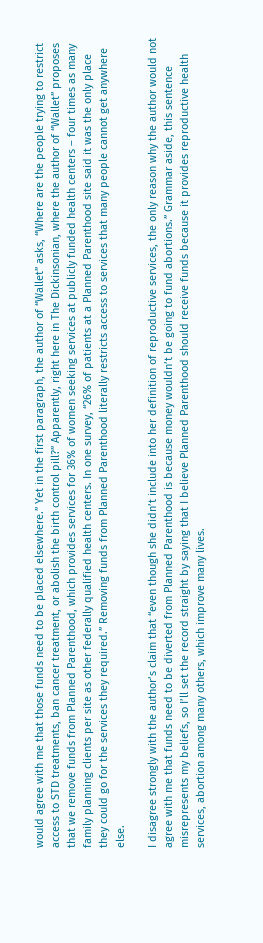would agree with me that those funds need to be placed elsewhere.” Yet in the first paragraph, the author of “Wallet” asks, “Where are the people trying to restrict access to STD treatments, ban cancer treatment, or abolish the birth control pill?” Apparently, right here in The Dickinsonian, where the author of “Wallet” proposes that we remove funds from Planned Parenthood, which provides services for 36% of women seeking services at publicly funded health centers – four times as many family planning clients per site as other federally qualified health centers. In one survey, “26% of patients at a Planned Parenthood site said it was the only place they could go for the services they required.” Removing funds from Planned Parenthood literally restricts access to services that many people cannot get anywhere else.

I disagree strongly with the author’s claim that “even though she didn’t include into her definition of reproductive services, the only reason why the author would not agree with me that funds need to be diverted from Planned Parenthood is because money wouldn’t be going to fund abortions.” Grammar aside, this sentence misrepresents my beliefs, so I’ll set the record straight by saying that I believe Planned Parenthood should receive funds because it provides reproductive health services, abortion among many others, which improve many lives.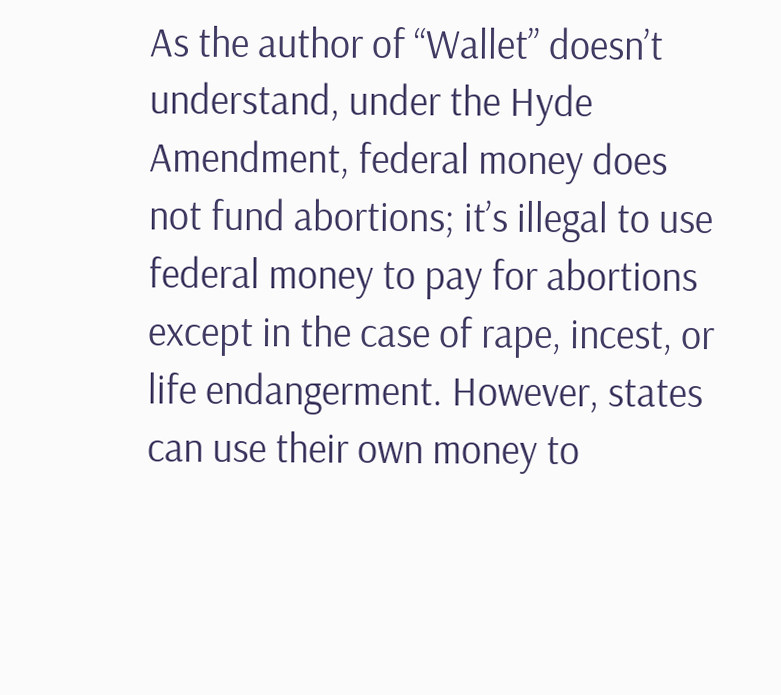As the author of “Wallet” doesn’t understand, under the Hyde Amendment, federal money does not fund abortions; it’s illegal to use federal money to pay for abortions except in the case of rape, incest, or life endangerment. However, states can use their own money to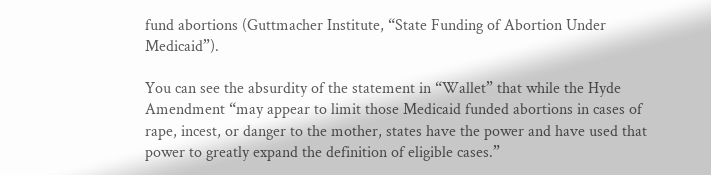fund abortions (Guttmacher Institute, “State Funding of Abortion Under Medicaid”).

You can see the absurdity of the statement in “Wallet” that while the Hyde Amendment “may appear to limit those Medicaid funded abortions in cases of rape, incest, or danger to the mother, states have the power and have used that power to greatly expand the definition of eligible cases.”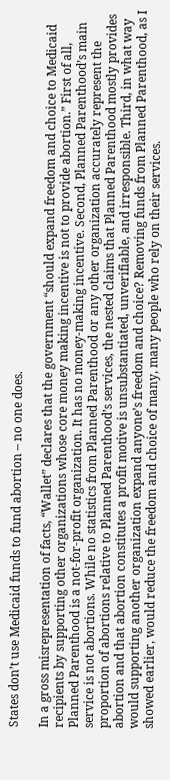States don’t use Medicaid funds to fund abortion – no one does.

In a gross misrepresentation of facts, “Wallet” declares that the government “should expand freedom and choice to Medicaid recipients by supporting other organizations whose core money making incentive is not to provide abortion.” First of all, Planned Parenthood is a not-for-profit organization. It has no money-making incentive. Second, Planned Parenthood’s main service is not abortions. While no statistics from Planned Parenthood or any other organization accurately represent the proportion of abortions relative to Planned Parenthood’s services, the nested claims that Planned Parenthood mostly provides abortion and that abortion constitutes a profit motive is unsubstantiated, unverifiable, and irresponsible. Third, in what way would supporting another organization expand anyone’s freedom and choice? Removing funds from Planned Parenthood, as I showed earlier, would reduce the freedom and choice of many, many people who rely on their services.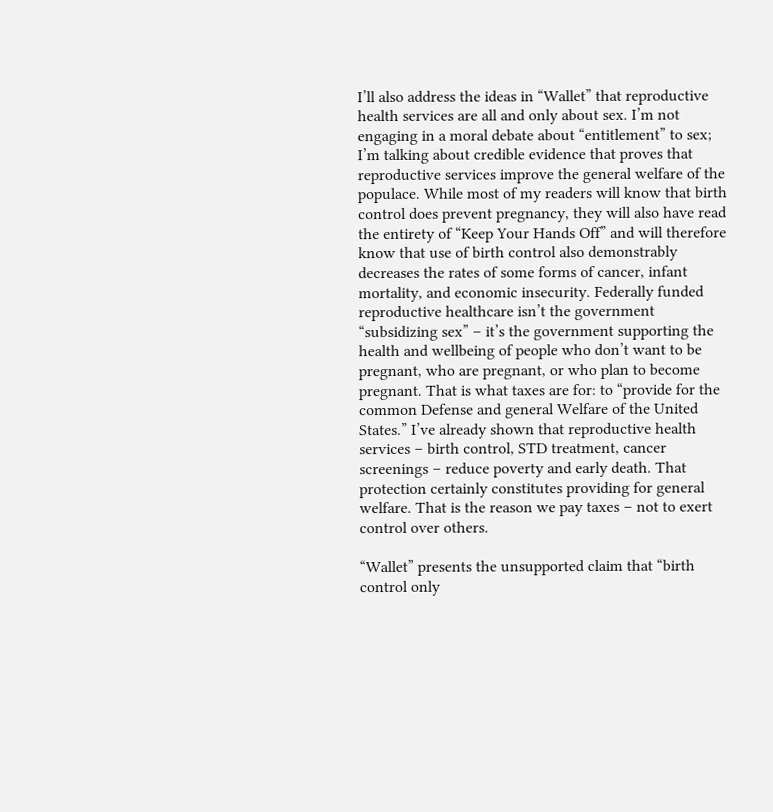I’ll also address the ideas in “Wallet” that reproductive health services are all and only about sex. I’m not engaging in a moral debate about “entitlement” to sex; I’m talking about credible evidence that proves that reproductive services improve the general welfare of the populace. While most of my readers will know that birth control does prevent pregnancy, they will also have read the entirety of “Keep Your Hands Off” and will therefore know that use of birth control also demonstrably decreases the rates of some forms of cancer, infant mortality, and economic insecurity. Federally funded reproductive healthcare isn’t the government “subsidizing sex” – it’s the government supporting the health and wellbeing of people who don’t want to be pregnant, who are pregnant, or who plan to become pregnant. That is what taxes are for: to “provide for the common Defense and general Welfare of the United States.” I’ve already shown that reproductive health services – birth control, STD treatment, cancer screenings – reduce poverty and early death. That protection certainly constitutes providing for general welfare. That is the reason we pay taxes – not to exert control over others.

“Wallet” presents the unsupported claim that “birth control only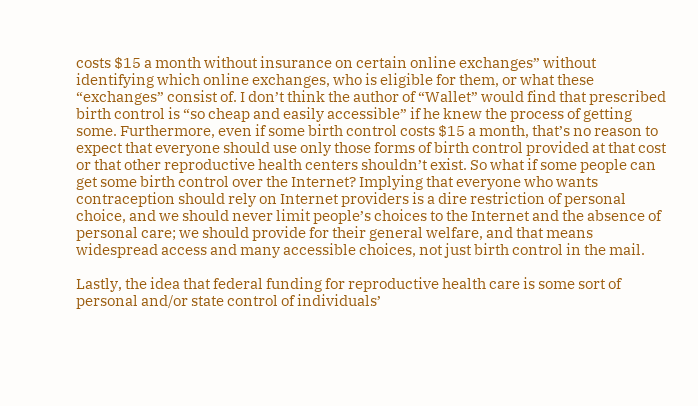costs $15 a month without insurance on certain online exchanges” without identifying which online exchanges, who is eligible for them, or what these “exchanges” consist of. I don’t think the author of “Wallet” would find that prescribed birth control is “so cheap and easily accessible” if he knew the process of getting some. Furthermore, even if some birth control costs $15 a month, that’s no reason to expect that everyone should use only those forms of birth control provided at that cost or that other reproductive health centers shouldn’t exist. So what if some people can get some birth control over the Internet? Implying that everyone who wants contraception should rely on Internet providers is a dire restriction of personal choice, and we should never limit people’s choices to the Internet and the absence of personal care; we should provide for their general welfare, and that means widespread access and many accessible choices, not just birth control in the mail.

Lastly, the idea that federal funding for reproductive health care is some sort of personal and/or state control of individuals’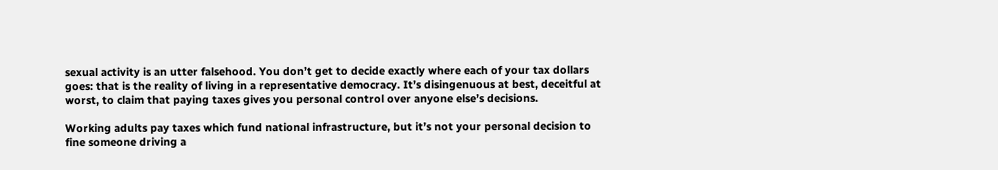sexual activity is an utter falsehood. You don’t get to decide exactly where each of your tax dollars goes: that is the reality of living in a representative democracy. It’s disingenuous at best, deceitful at worst, to claim that paying taxes gives you personal control over anyone else’s decisions.

Working adults pay taxes which fund national infrastructure, but it’s not your personal decision to fine someone driving a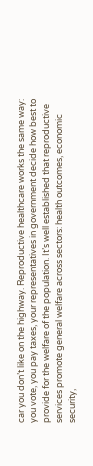car you don’t like on the highway. Reproductive healthcare works the same way: you vote, you pay taxes, your representatives in government decide how best to provide for the welfare of the population. It’s well established that reproductive services promote general welfare across sectors: health outcomes, economic security,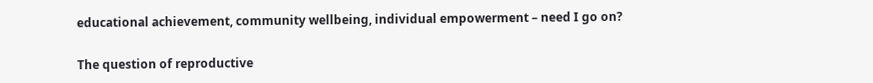educational achievement, community wellbeing, individual empowerment – need I go on?

The question of reproductive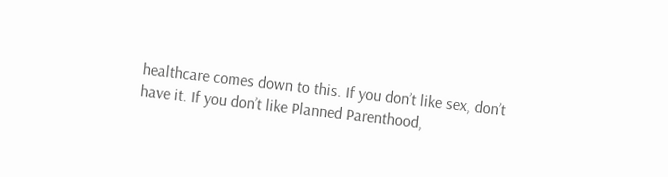healthcare comes down to this. If you don’t like sex, don’t have it. If you don’t like Planned Parenthood,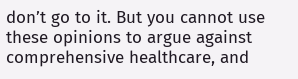don’t go to it. But you cannot use these opinions to argue against comprehensive healthcare, and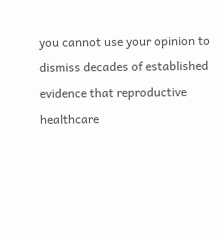you cannot use your opinion to dismiss decades of established evidence that reproductive healthcare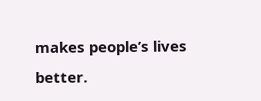makes people’s lives better.